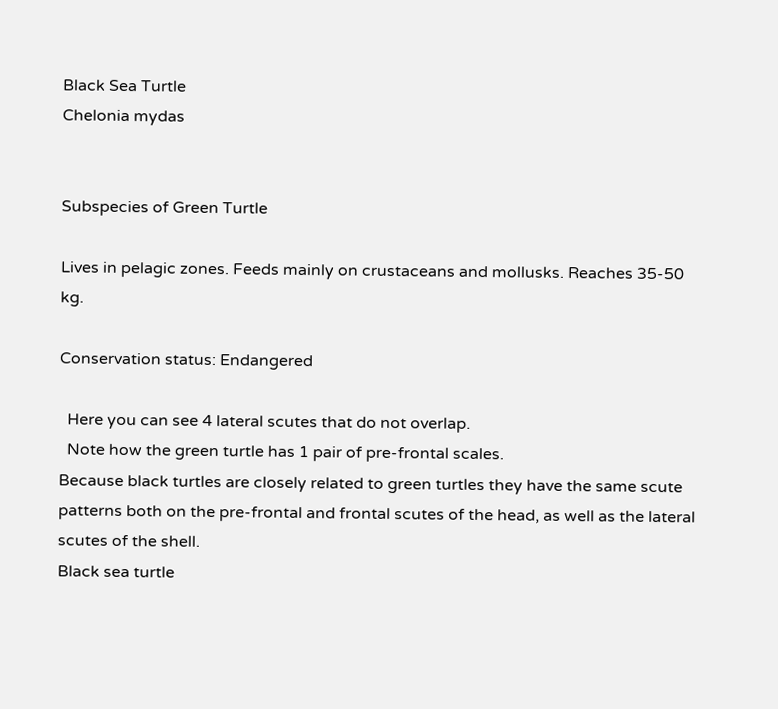Black Sea Turtle
Chelonia mydas


Subspecies of Green Turtle

Lives in pelagic zones. Feeds mainly on crustaceans and mollusks. Reaches 35-50 kg.

Conservation status: Endangered

  Here you can see 4 lateral scutes that do not overlap.
  Note how the green turtle has 1 pair of pre-frontal scales.
Because black turtles are closely related to green turtles they have the same scute patterns both on the pre-frontal and frontal scutes of the head, as well as the lateral scutes of the shell.
Black sea turtle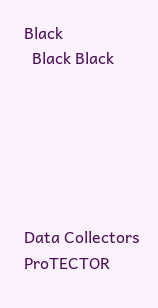Black
  Black Black






Data Collectors
ProTECTOR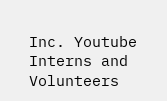Inc. Youtube
Interns and Volunteers